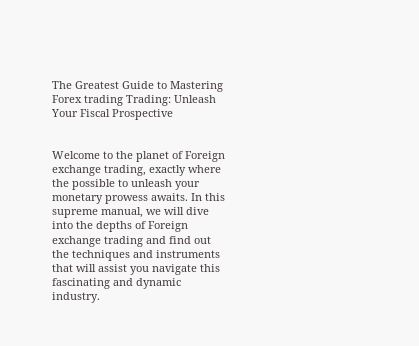The Greatest Guide to Mastering Forex trading Trading: Unleash Your Fiscal Prospective


Welcome to the planet of Foreign exchange trading, exactly where the possible to unleash your monetary prowess awaits. In this supreme manual, we will dive into the depths of Foreign exchange trading and find out the techniques and instruments that will assist you navigate this fascinating and dynamic industry.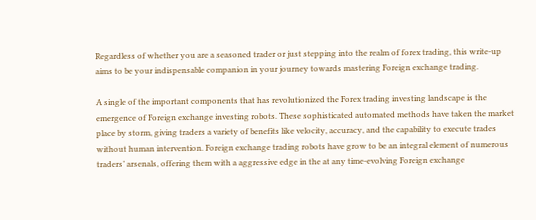Regardless of whether you are a seasoned trader or just stepping into the realm of forex trading, this write-up aims to be your indispensable companion in your journey towards mastering Foreign exchange trading.

A single of the important components that has revolutionized the Forex trading investing landscape is the emergence of Foreign exchange investing robots. These sophisticated automated methods have taken the market place by storm, giving traders a variety of benefits like velocity, accuracy, and the capability to execute trades without human intervention. Foreign exchange trading robots have grow to be an integral element of numerous traders’ arsenals, offering them with a aggressive edge in the at any time-evolving Foreign exchange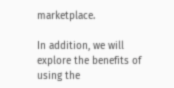marketplace.

In addition, we will explore the benefits of using the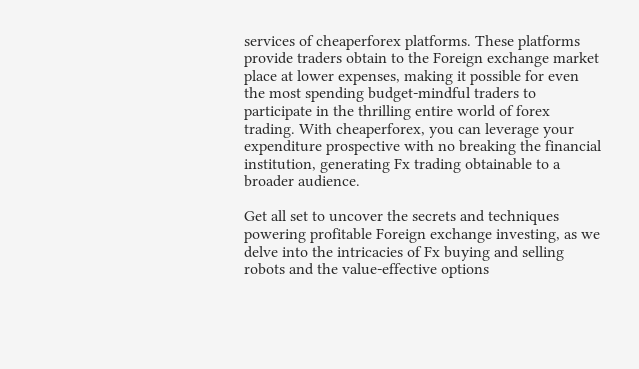services of cheaperforex platforms. These platforms provide traders obtain to the Foreign exchange market place at lower expenses, making it possible for even the most spending budget-mindful traders to participate in the thrilling entire world of forex trading. With cheaperforex, you can leverage your expenditure prospective with no breaking the financial institution, generating Fx trading obtainable to a broader audience.

Get all set to uncover the secrets and techniques powering profitable Foreign exchange investing, as we delve into the intricacies of Fx buying and selling robots and the value-effective options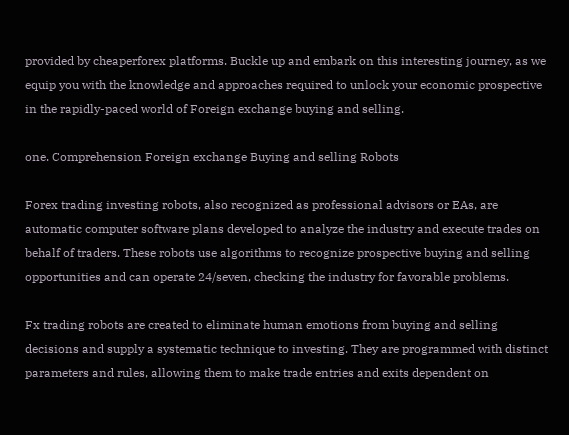provided by cheaperforex platforms. Buckle up and embark on this interesting journey, as we equip you with the knowledge and approaches required to unlock your economic prospective in the rapidly-paced world of Foreign exchange buying and selling.

one. Comprehension Foreign exchange Buying and selling Robots

Forex trading investing robots, also recognized as professional advisors or EAs, are automatic computer software plans developed to analyze the industry and execute trades on behalf of traders. These robots use algorithms to recognize prospective buying and selling opportunities and can operate 24/seven, checking the industry for favorable problems.

Fx trading robots are created to eliminate human emotions from buying and selling decisions and supply a systematic technique to investing. They are programmed with distinct parameters and rules, allowing them to make trade entries and exits dependent on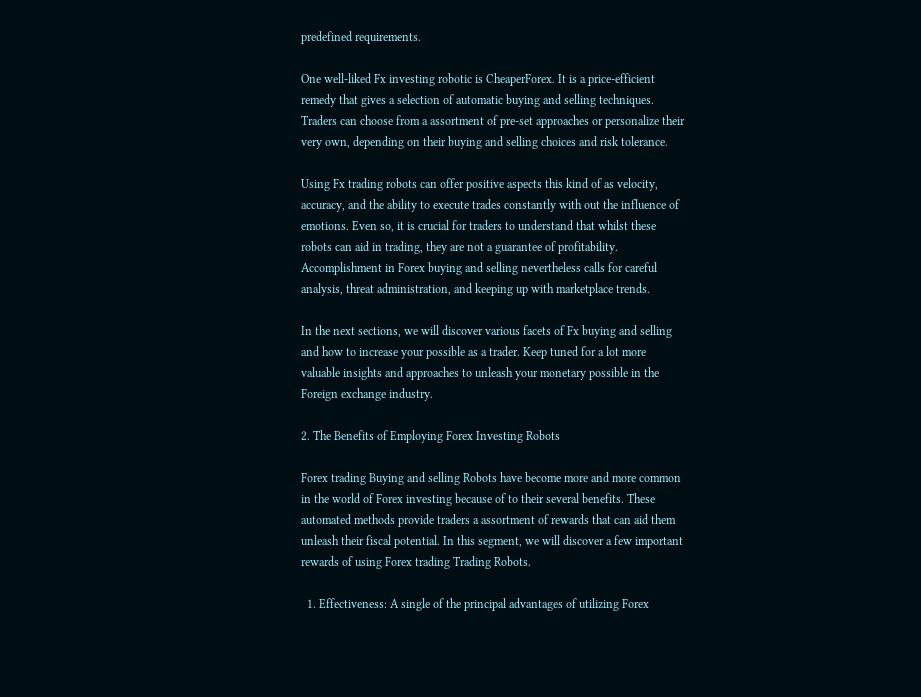predefined requirements.

One well-liked Fx investing robotic is CheaperForex. It is a price-efficient remedy that gives a selection of automatic buying and selling techniques. Traders can choose from a assortment of pre-set approaches or personalize their very own, depending on their buying and selling choices and risk tolerance.

Using Fx trading robots can offer positive aspects this kind of as velocity, accuracy, and the ability to execute trades constantly with out the influence of emotions. Even so, it is crucial for traders to understand that whilst these robots can aid in trading, they are not a guarantee of profitability. Accomplishment in Forex buying and selling nevertheless calls for careful analysis, threat administration, and keeping up with marketplace trends.

In the next sections, we will discover various facets of Fx buying and selling and how to increase your possible as a trader. Keep tuned for a lot more valuable insights and approaches to unleash your monetary possible in the Foreign exchange industry.

2. The Benefits of Employing Forex Investing Robots

Forex trading Buying and selling Robots have become more and more common in the world of Forex investing because of to their several benefits. These automated methods provide traders a assortment of rewards that can aid them unleash their fiscal potential. In this segment, we will discover a few important rewards of using Forex trading Trading Robots.

  1. Effectiveness: A single of the principal advantages of utilizing Forex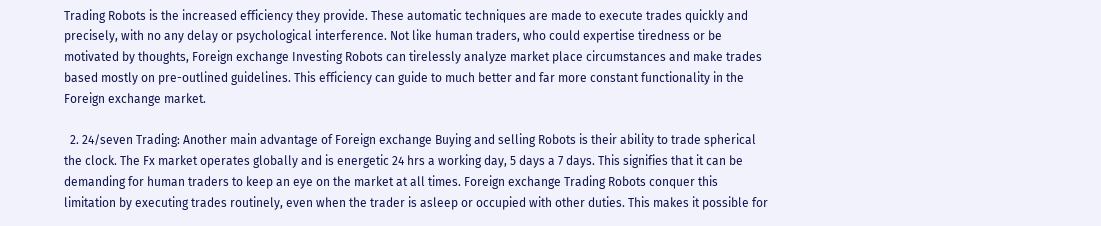Trading Robots is the increased efficiency they provide. These automatic techniques are made to execute trades quickly and precisely, with no any delay or psychological interference. Not like human traders, who could expertise tiredness or be motivated by thoughts, Foreign exchange Investing Robots can tirelessly analyze market place circumstances and make trades based mostly on pre-outlined guidelines. This efficiency can guide to much better and far more constant functionality in the Foreign exchange market.

  2. 24/seven Trading: Another main advantage of Foreign exchange Buying and selling Robots is their ability to trade spherical the clock. The Fx market operates globally and is energetic 24 hrs a working day, 5 days a 7 days. This signifies that it can be demanding for human traders to keep an eye on the market at all times. Foreign exchange Trading Robots conquer this limitation by executing trades routinely, even when the trader is asleep or occupied with other duties. This makes it possible for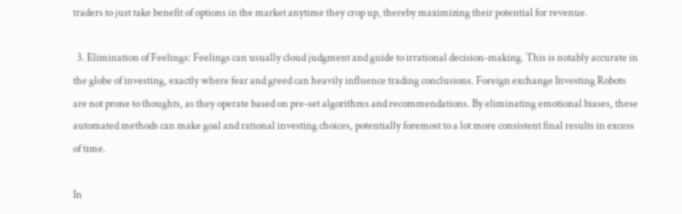traders to just take benefit of options in the market anytime they crop up, thereby maximizing their potential for revenue.

  3. Elimination of Feelings: Feelings can usually cloud judgment and guide to irrational decision-making. This is notably accurate in the globe of investing, exactly where fear and greed can heavily influence trading conclusions. Foreign exchange Investing Robots are not prone to thoughts, as they operate based on pre-set algorithms and recommendations. By eliminating emotional biases, these automated methods can make goal and rational investing choices, potentially foremost to a lot more consistent final results in excess of time.

In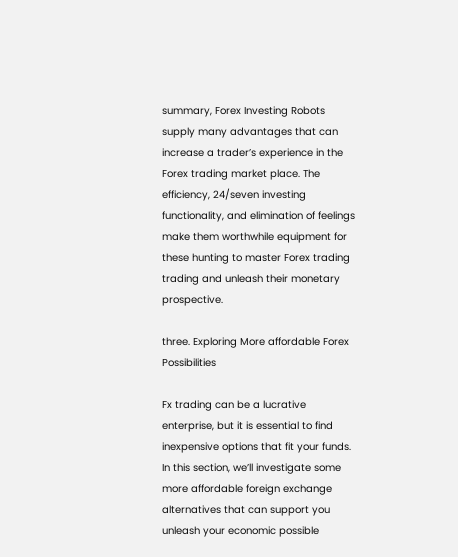summary, Forex Investing Robots supply many advantages that can increase a trader’s experience in the Forex trading market place. The efficiency, 24/seven investing functionality, and elimination of feelings make them worthwhile equipment for these hunting to master Forex trading trading and unleash their monetary prospective.

three. Exploring More affordable Forex Possibilities

Fx trading can be a lucrative enterprise, but it is essential to find inexpensive options that fit your funds. In this section, we’ll investigate some more affordable foreign exchange alternatives that can support you unleash your economic possible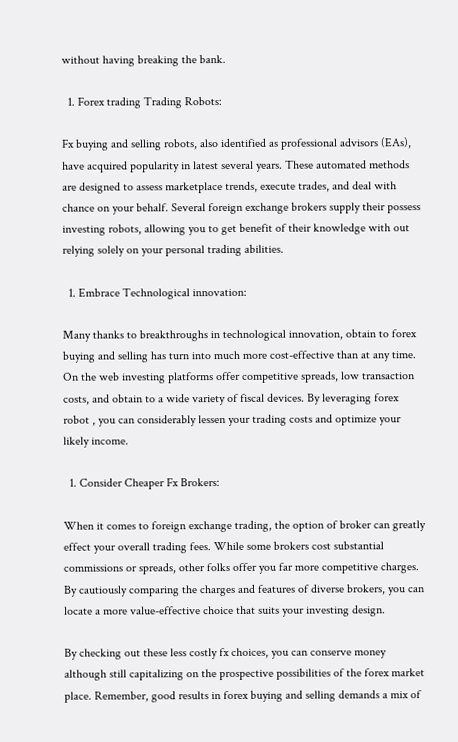without having breaking the bank.

  1. Forex trading Trading Robots:

Fx buying and selling robots, also identified as professional advisors (EAs), have acquired popularity in latest several years. These automated methods are designed to assess marketplace trends, execute trades, and deal with chance on your behalf. Several foreign exchange brokers supply their possess investing robots, allowing you to get benefit of their knowledge with out relying solely on your personal trading abilities.

  1. Embrace Technological innovation:

Many thanks to breakthroughs in technological innovation, obtain to forex buying and selling has turn into much more cost-effective than at any time. On the web investing platforms offer competitive spreads, low transaction costs, and obtain to a wide variety of fiscal devices. By leveraging forex robot , you can considerably lessen your trading costs and optimize your likely income.

  1. Consider Cheaper Fx Brokers:

When it comes to foreign exchange trading, the option of broker can greatly effect your overall trading fees. While some brokers cost substantial commissions or spreads, other folks offer you far more competitive charges. By cautiously comparing the charges and features of diverse brokers, you can locate a more value-effective choice that suits your investing design.

By checking out these less costly fx choices, you can conserve money although still capitalizing on the prospective possibilities of the forex market place. Remember, good results in forex buying and selling demands a mix of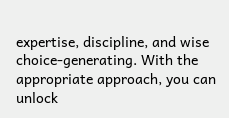expertise, discipline, and wise choice-generating. With the appropriate approach, you can unlock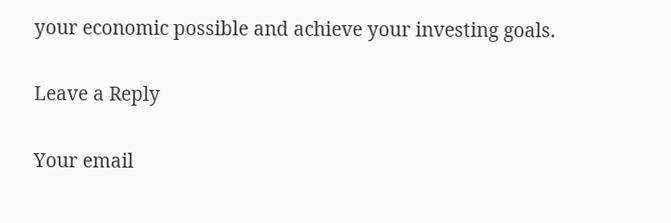your economic possible and achieve your investing goals.

Leave a Reply

Your email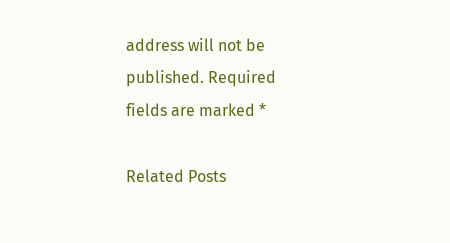address will not be published. Required fields are marked *

Related Posts